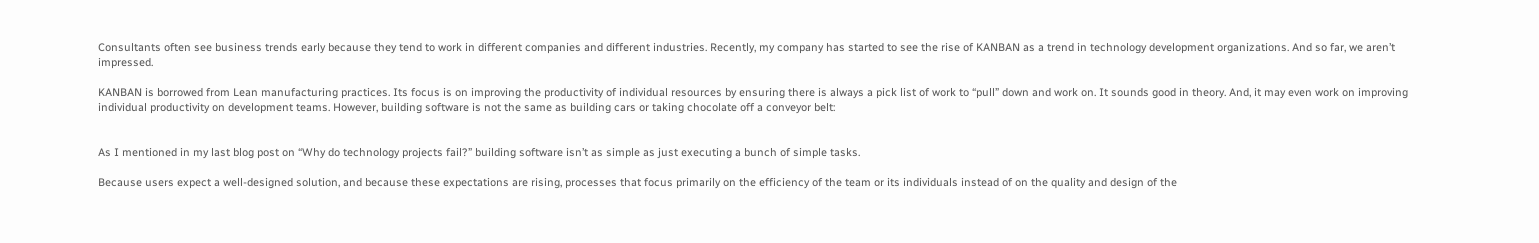Consultants often see business trends early because they tend to work in different companies and different industries. Recently, my company has started to see the rise of KANBAN as a trend in technology development organizations. And so far, we aren’t impressed.

KANBAN is borrowed from Lean manufacturing practices. Its focus is on improving the productivity of individual resources by ensuring there is always a pick list of work to “pull” down and work on. It sounds good in theory. And, it may even work on improving individual productivity on development teams. However, building software is not the same as building cars or taking chocolate off a conveyor belt:


As I mentioned in my last blog post on “Why do technology projects fail?” building software isn’t as simple as just executing a bunch of simple tasks.

Because users expect a well-designed solution, and because these expectations are rising, processes that focus primarily on the efficiency of the team or its individuals instead of on the quality and design of the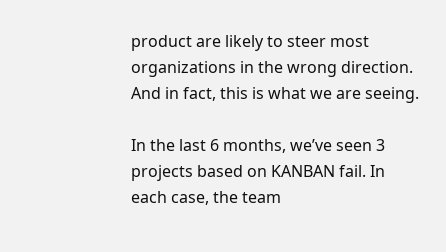product are likely to steer most organizations in the wrong direction. And in fact, this is what we are seeing.

In the last 6 months, we’ve seen 3 projects based on KANBAN fail. In each case, the team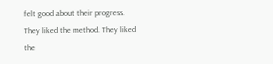felt good about their progress. They liked the method. They liked the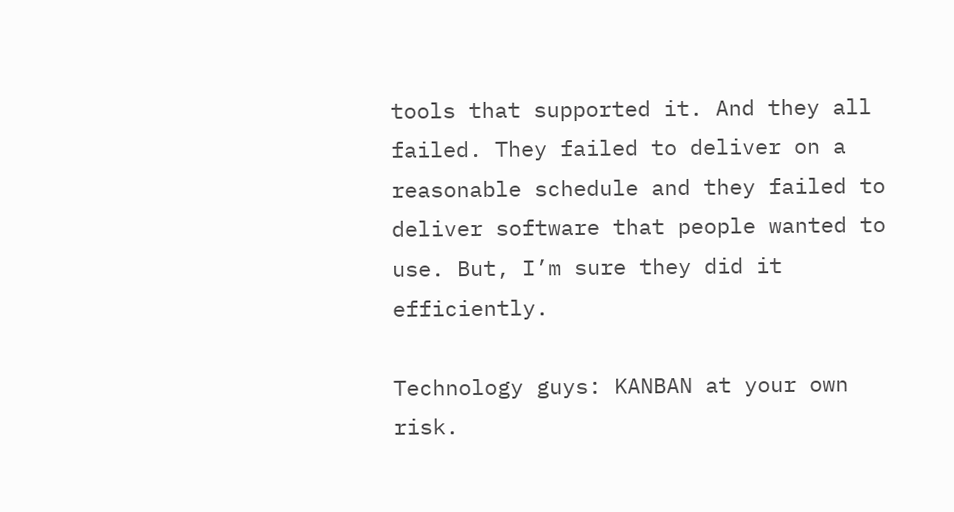tools that supported it. And they all failed. They failed to deliver on a reasonable schedule and they failed to deliver software that people wanted to use. But, I’m sure they did it efficiently.

Technology guys: KANBAN at your own risk.